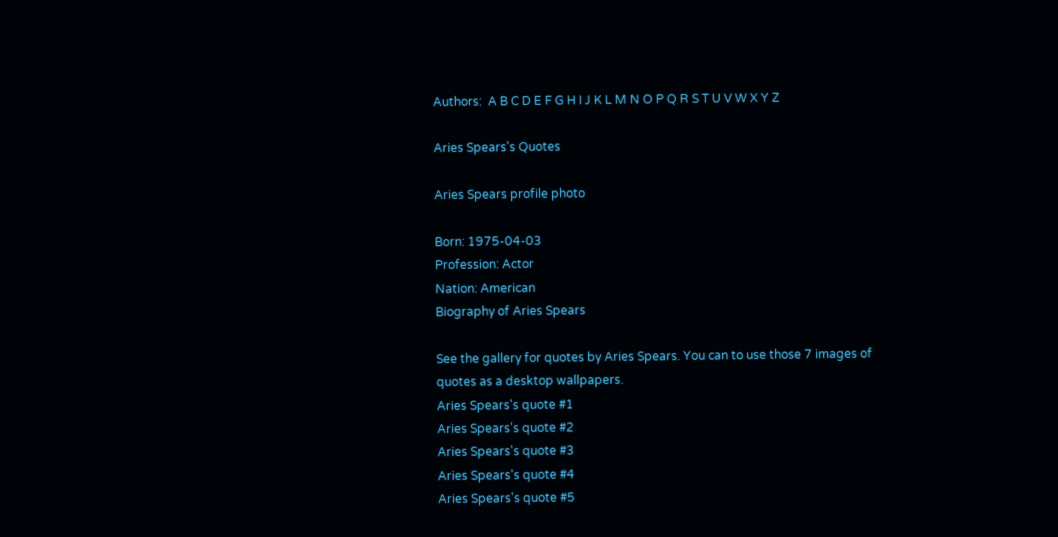Authors:  A B C D E F G H I J K L M N O P Q R S T U V W X Y Z

Aries Spears's Quotes

Aries Spears profile photo

Born: 1975-04-03
Profession: Actor
Nation: American
Biography of Aries Spears

See the gallery for quotes by Aries Spears. You can to use those 7 images of quotes as a desktop wallpapers.
Aries Spears's quote #1
Aries Spears's quote #2
Aries Spears's quote #3
Aries Spears's quote #4
Aries Spears's quote #5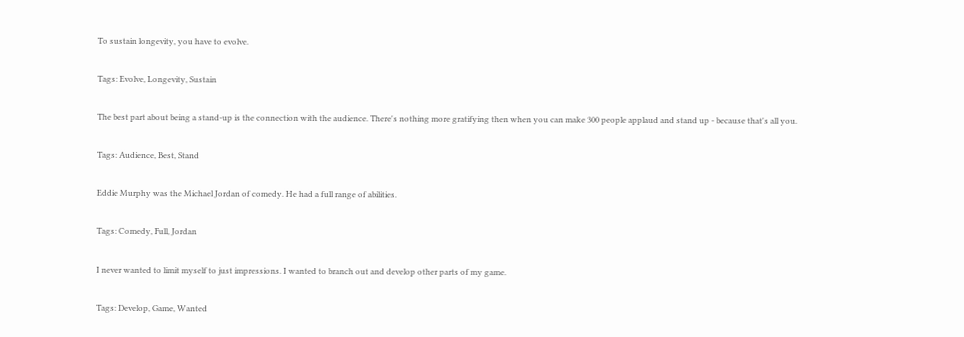To sustain longevity, you have to evolve.

Tags: Evolve, Longevity, Sustain

The best part about being a stand-up is the connection with the audience. There's nothing more gratifying then when you can make 300 people applaud and stand up - because that's all you.

Tags: Audience, Best, Stand

Eddie Murphy was the Michael Jordan of comedy. He had a full range of abilities.

Tags: Comedy, Full, Jordan

I never wanted to limit myself to just impressions. I wanted to branch out and develop other parts of my game.

Tags: Develop, Game, Wanted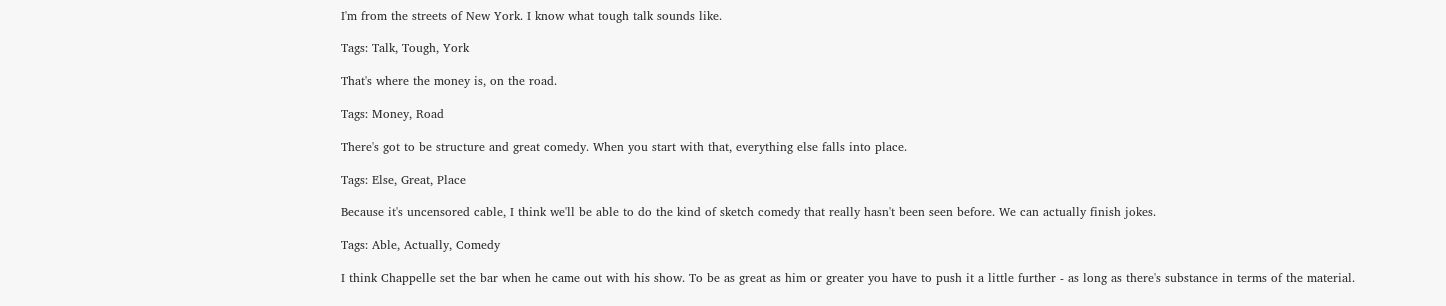I'm from the streets of New York. I know what tough talk sounds like.

Tags: Talk, Tough, York

That's where the money is, on the road.

Tags: Money, Road

There's got to be structure and great comedy. When you start with that, everything else falls into place.

Tags: Else, Great, Place

Because it's uncensored cable, I think we'll be able to do the kind of sketch comedy that really hasn't been seen before. We can actually finish jokes.

Tags: Able, Actually, Comedy

I think Chappelle set the bar when he came out with his show. To be as great as him or greater you have to push it a little further - as long as there's substance in terms of the material.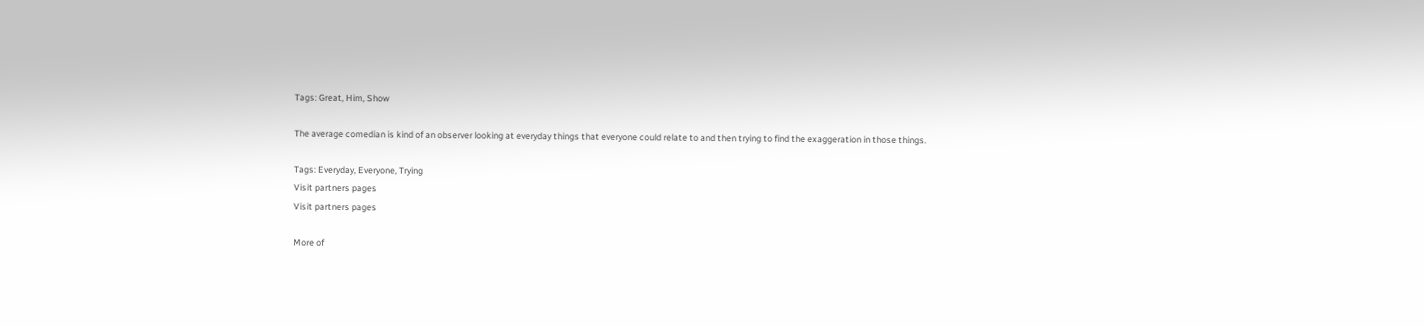Tags: Great, Him, Show

The average comedian is kind of an observer looking at everyday things that everyone could relate to and then trying to find the exaggeration in those things.

Tags: Everyday, Everyone, Trying
Visit partners pages
Visit partners pages

More of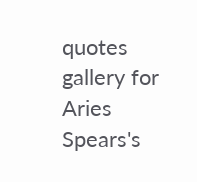quotes gallery for Aries Spears's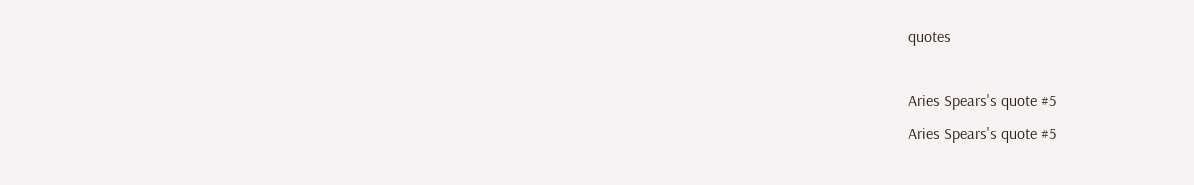quotes

Aries Spears's quote #5
Aries Spears's quote #5